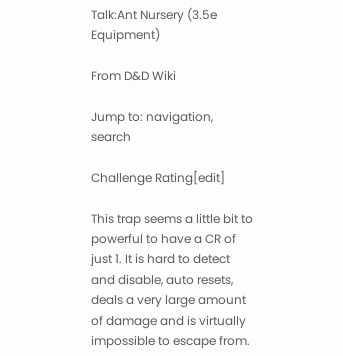Talk:Ant Nursery (3.5e Equipment)

From D&D Wiki

Jump to: navigation, search

Challenge Rating[edit]

This trap seems a little bit to powerful to have a CR of just 1. It is hard to detect and disable, auto resets, deals a very large amount of damage and is virtually impossible to escape from.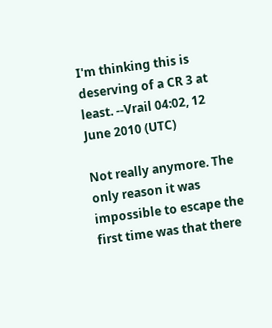I'm thinking this is deserving of a CR 3 at least. --Vrail 04:02, 12 June 2010 (UTC)

Not really anymore. The only reason it was impossible to escape the first time was that there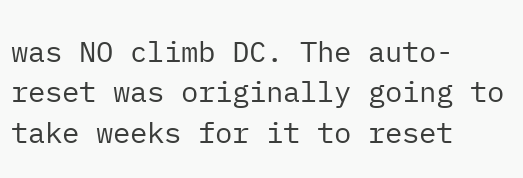was NO climb DC. The auto-reset was originally going to take weeks for it to reset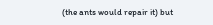(the ants would repair it) but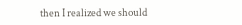then I realized we should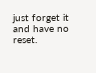just forget it and have no reset.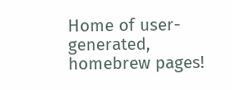Home of user-generated,
homebrew pages!